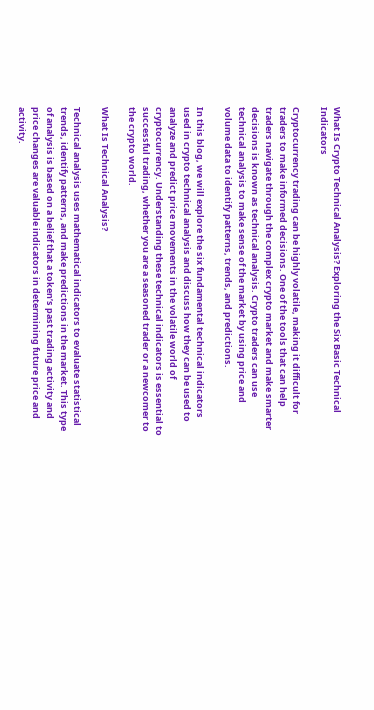What Is Crypto Technical Analysis? Exploring the Six Basic Technical Indicators

Cryptocurrency trading can be highly volatile, making it difficult for traders to make informed decisions. One of the tools that can help traders navigate through the complex crypto market and make smarter decisions is known as technical analysis. Crypto traders can use technical analysis to make sense of the market by using price and volume data to identify patterns, trends, and predictions.

In this blog, we will explore the six fundamental technical indicators used in crypto technical analysis and discuss how they can be used to analyze and predict price movements in the volatile world of cryptocurrency. Understanding these technical indicators is essential to successful trading, whether you are a seasoned trader or a newcomer to the crypto world.

What Is Technical Analysis?

Technical analysis uses mathematical indicators to evaluate statistical trends, identify patterns, and make predictions in the market. This type of analysis is based on a belief that a token’s past trading activity and price changes are valuable indicators in determining future price and activity.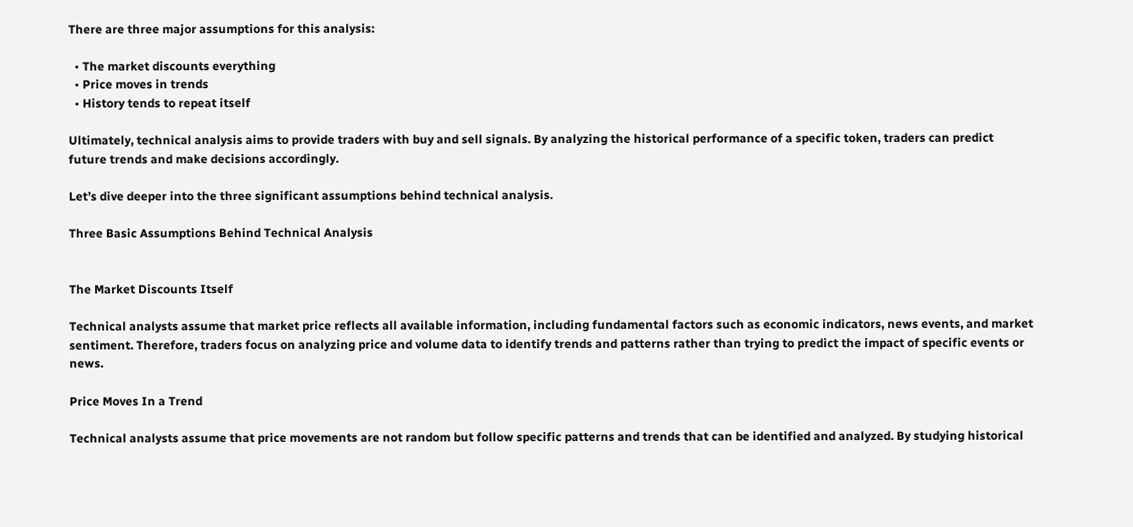There are three major assumptions for this analysis:

  • The market discounts everything
  • Price moves in trends
  • History tends to repeat itself

Ultimately, technical analysis aims to provide traders with buy and sell signals. By analyzing the historical performance of a specific token, traders can predict future trends and make decisions accordingly.

Let’s dive deeper into the three significant assumptions behind technical analysis.

Three Basic Assumptions Behind Technical Analysis


The Market Discounts Itself

Technical analysts assume that market price reflects all available information, including fundamental factors such as economic indicators, news events, and market sentiment. Therefore, traders focus on analyzing price and volume data to identify trends and patterns rather than trying to predict the impact of specific events or news.

Price Moves In a Trend

Technical analysts assume that price movements are not random but follow specific patterns and trends that can be identified and analyzed. By studying historical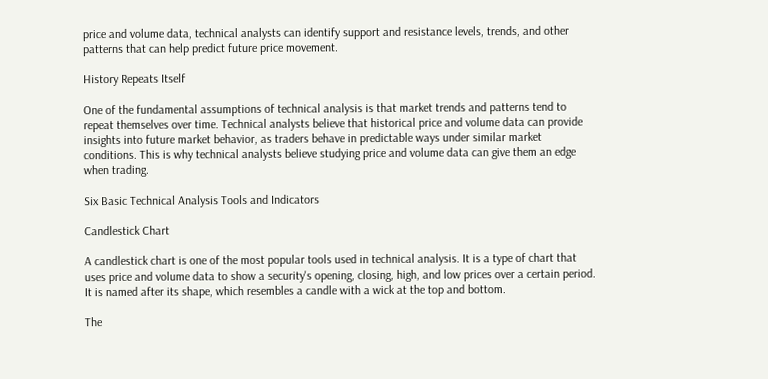price and volume data, technical analysts can identify support and resistance levels, trends, and other patterns that can help predict future price movement.

History Repeats Itself

One of the fundamental assumptions of technical analysis is that market trends and patterns tend to repeat themselves over time. Technical analysts believe that historical price and volume data can provide insights into future market behavior, as traders behave in predictable ways under similar market conditions. This is why technical analysts believe studying price and volume data can give them an edge when trading.

Six Basic Technical Analysis Tools and Indicators

Candlestick Chart

A candlestick chart is one of the most popular tools used in technical analysis. It is a type of chart that uses price and volume data to show a security's opening, closing, high, and low prices over a certain period. It is named after its shape, which resembles a candle with a wick at the top and bottom.

The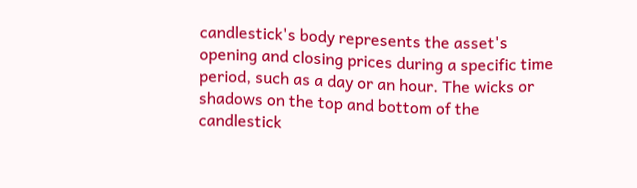candlestick's body represents the asset's opening and closing prices during a specific time period, such as a day or an hour. The wicks or shadows on the top and bottom of the candlestick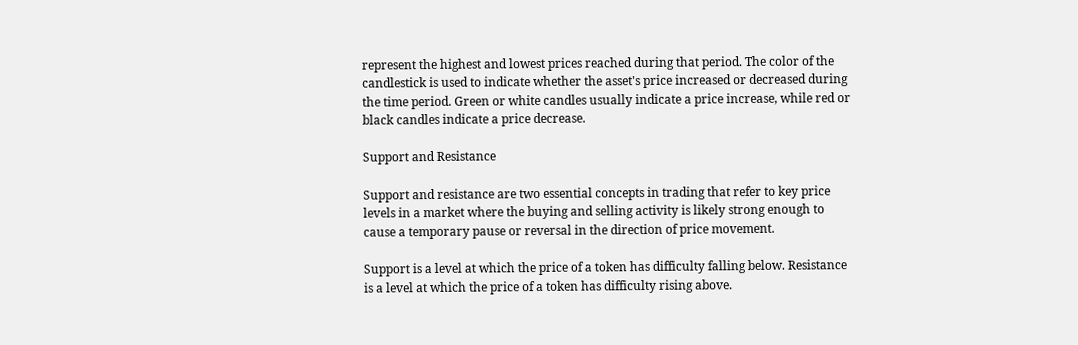represent the highest and lowest prices reached during that period. The color of the candlestick is used to indicate whether the asset's price increased or decreased during the time period. Green or white candles usually indicate a price increase, while red or black candles indicate a price decrease.

Support and Resistance

Support and resistance are two essential concepts in trading that refer to key price levels in a market where the buying and selling activity is likely strong enough to cause a temporary pause or reversal in the direction of price movement.

Support is a level at which the price of a token has difficulty falling below. Resistance is a level at which the price of a token has difficulty rising above.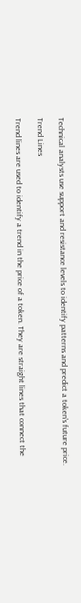Technical analysts use support and resistance levels to identify patterns and predict a token's future price.

Trend Lines

Trend lines are used to identify a trend in the price of a token. They are straight lines that connect the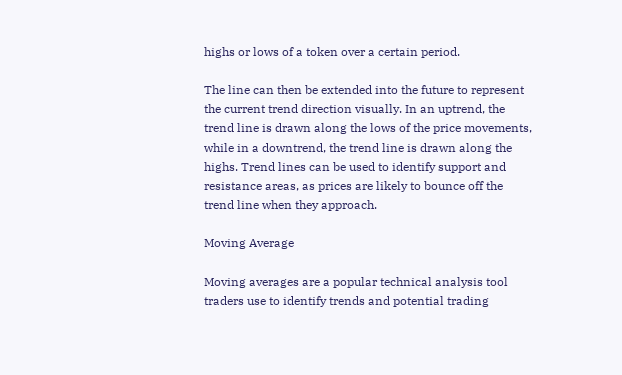highs or lows of a token over a certain period.

The line can then be extended into the future to represent the current trend direction visually. In an uptrend, the trend line is drawn along the lows of the price movements, while in a downtrend, the trend line is drawn along the highs. Trend lines can be used to identify support and resistance areas, as prices are likely to bounce off the trend line when they approach.

Moving Average

Moving averages are a popular technical analysis tool traders use to identify trends and potential trading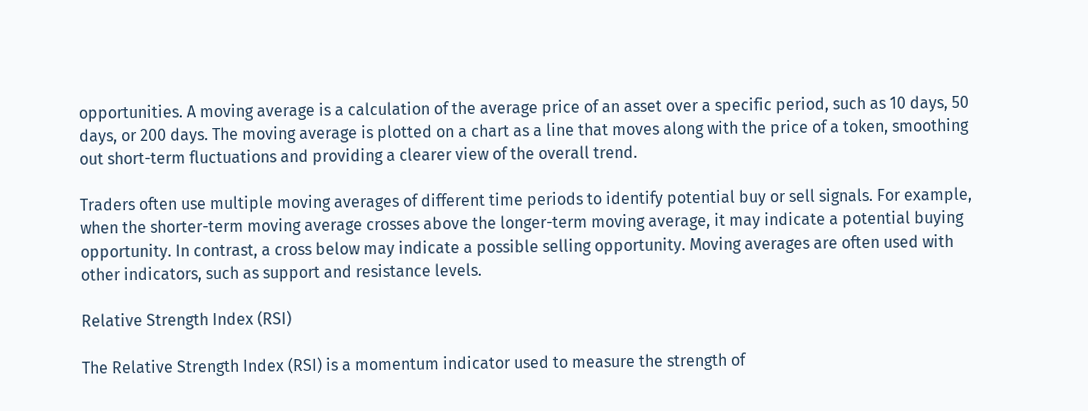opportunities. A moving average is a calculation of the average price of an asset over a specific period, such as 10 days, 50 days, or 200 days. The moving average is plotted on a chart as a line that moves along with the price of a token, smoothing out short-term fluctuations and providing a clearer view of the overall trend.

Traders often use multiple moving averages of different time periods to identify potential buy or sell signals. For example, when the shorter-term moving average crosses above the longer-term moving average, it may indicate a potential buying opportunity. In contrast, a cross below may indicate a possible selling opportunity. Moving averages are often used with other indicators, such as support and resistance levels.

Relative Strength Index (RSI)

The Relative Strength Index (RSI) is a momentum indicator used to measure the strength of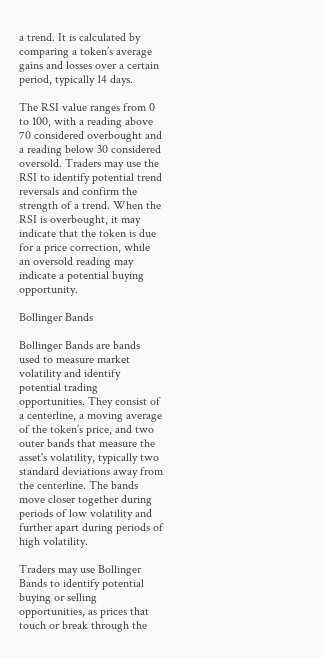a trend. It is calculated by comparing a token’s average gains and losses over a certain period, typically 14 days.

The RSI value ranges from 0 to 100, with a reading above 70 considered overbought and a reading below 30 considered oversold. Traders may use the RSI to identify potential trend reversals and confirm the strength of a trend. When the RSI is overbought, it may indicate that the token is due for a price correction, while an oversold reading may indicate a potential buying opportunity.

Bollinger Bands

Bollinger Bands are bands used to measure market volatility and identify potential trading opportunities. They consist of a centerline, a moving average of the token’s price, and two outer bands that measure the asset's volatility, typically two standard deviations away from the centerline. The bands move closer together during periods of low volatility and further apart during periods of high volatility.

Traders may use Bollinger Bands to identify potential buying or selling opportunities, as prices that touch or break through the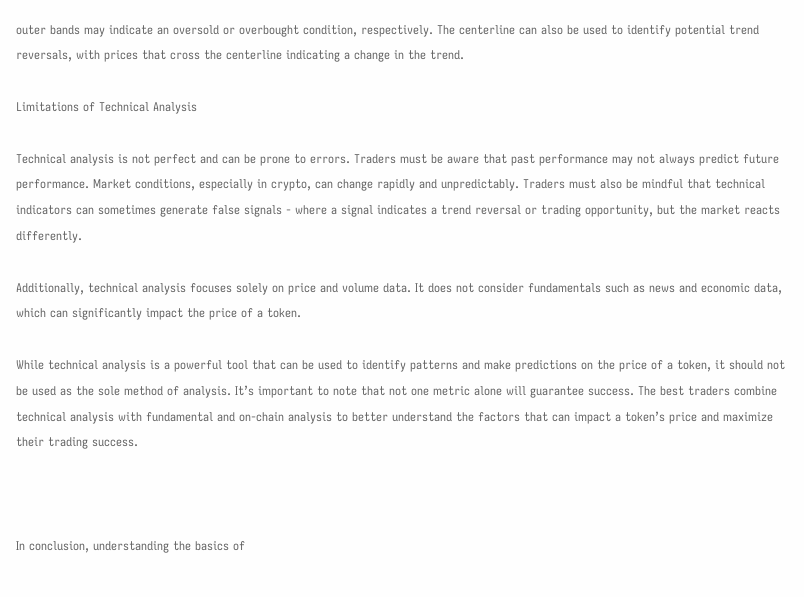outer bands may indicate an oversold or overbought condition, respectively. The centerline can also be used to identify potential trend reversals, with prices that cross the centerline indicating a change in the trend.

Limitations of Technical Analysis

Technical analysis is not perfect and can be prone to errors. Traders must be aware that past performance may not always predict future performance. Market conditions, especially in crypto, can change rapidly and unpredictably. Traders must also be mindful that technical indicators can sometimes generate false signals - where a signal indicates a trend reversal or trading opportunity, but the market reacts differently.

Additionally, technical analysis focuses solely on price and volume data. It does not consider fundamentals such as news and economic data, which can significantly impact the price of a token.

While technical analysis is a powerful tool that can be used to identify patterns and make predictions on the price of a token, it should not be used as the sole method of analysis. It’s important to note that not one metric alone will guarantee success. The best traders combine technical analysis with fundamental and on-chain analysis to better understand the factors that can impact a token’s price and maximize their trading success.



In conclusion, understanding the basics of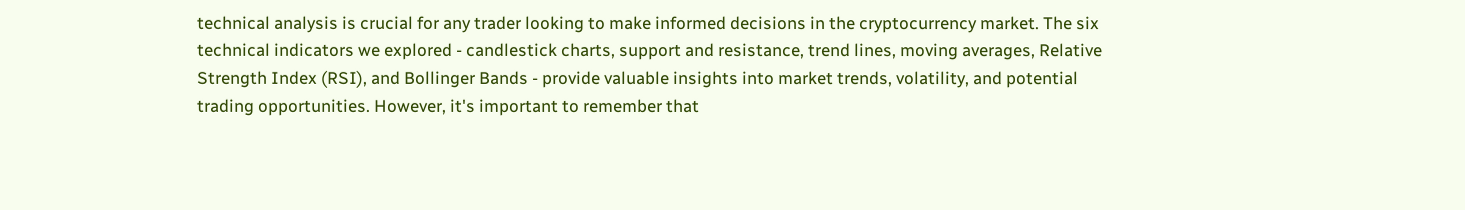technical analysis is crucial for any trader looking to make informed decisions in the cryptocurrency market. The six technical indicators we explored - candlestick charts, support and resistance, trend lines, moving averages, Relative Strength Index (RSI), and Bollinger Bands - provide valuable insights into market trends, volatility, and potential trading opportunities. However, it's important to remember that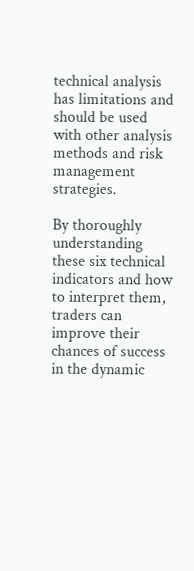technical analysis has limitations and should be used with other analysis methods and risk management strategies.

By thoroughly understanding these six technical indicators and how to interpret them, traders can improve their chances of success in the dynamic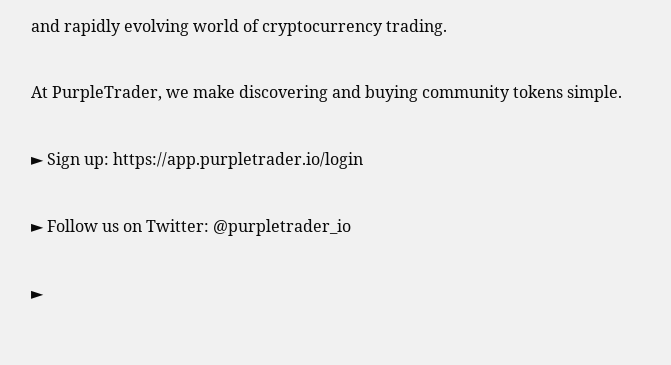and rapidly evolving world of cryptocurrency trading.

At PurpleTrader, we make discovering and buying community tokens simple.

► Sign up: https://app.purpletrader.io/login

► Follow us on Twitter: @purpletrader_io

►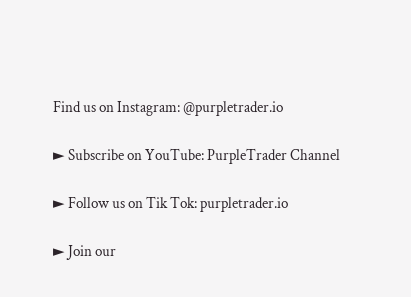Find us on Instagram: @purpletrader.io

► Subscribe on YouTube: PurpleTrader Channel

► Follow us on Tik Tok: purpletrader.io

► Join our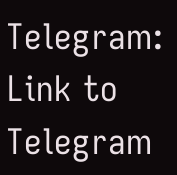Telegram: Link to Telegram